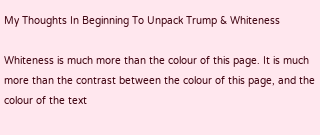My Thoughts In Beginning To Unpack Trump & Whiteness

Whiteness is much more than the colour of this page. It is much more than the contrast between the colour of this page, and the colour of the text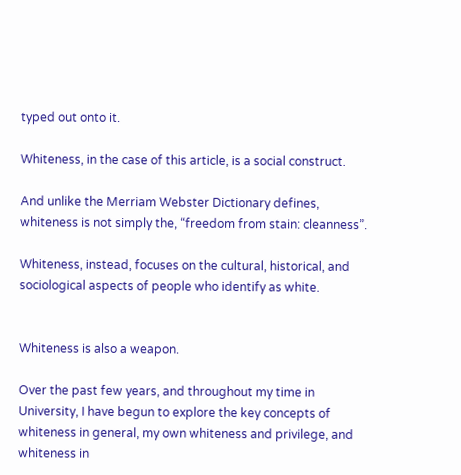typed out onto it.

Whiteness, in the case of this article, is a social construct.

And unlike the Merriam Webster Dictionary defines, whiteness is not simply the, “freedom from stain: cleanness”.

Whiteness, instead, focuses on the cultural, historical, and sociological aspects of people who identify as white.


Whiteness is also a weapon.

Over the past few years, and throughout my time in University, I have begun to explore the key concepts of whiteness in general, my own whiteness and privilege, and whiteness in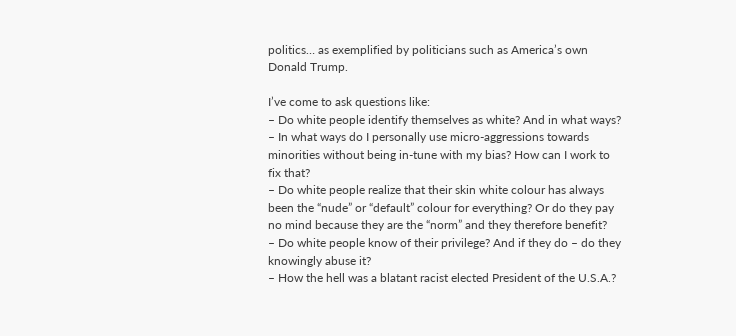politics… as exemplified by politicians such as America’s own Donald Trump.

I’ve come to ask questions like:
– Do white people identify themselves as white? And in what ways?
– In what ways do I personally use micro-aggressions towards minorities without being in-tune with my bias? How can I work to fix that?
– Do white people realize that their skin white colour has always been the “nude” or “default” colour for everything? Or do they pay no mind because they are the “norm” and they therefore benefit?
– Do white people know of their privilege? And if they do – do they knowingly abuse it?
– How the hell was a blatant racist elected President of the U.S.A.?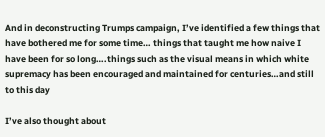And in deconstructing Trumps campaign, I’ve identified a few things that have bothered me for some time… things that taught me how naive I have been for so long….things such as the visual means in which white supremacy has been encouraged and maintained for centuries…and still to this day

I’ve also thought about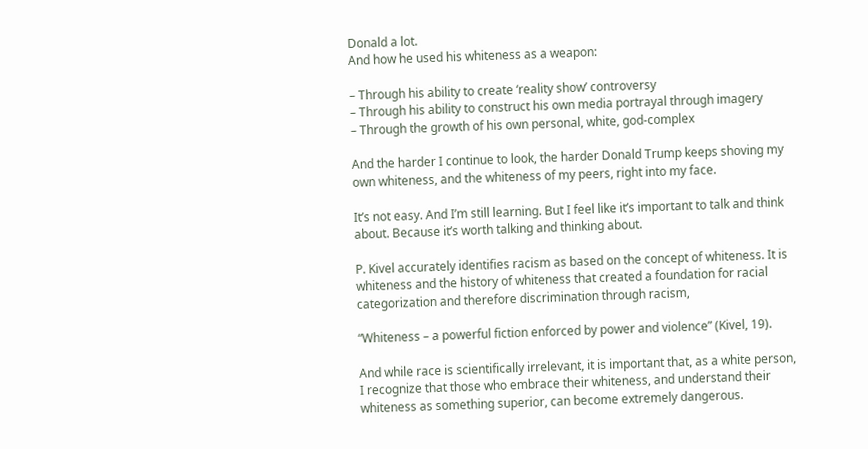Donald a lot.
And how he used his whiteness as a weapon:

– Through his ability to create ‘reality show’ controversy
– Through his ability to construct his own media portrayal through imagery
– Through the growth of his own personal, white, god-complex

And the harder I continue to look, the harder Donald Trump keeps shoving my own whiteness, and the whiteness of my peers, right into my face.

It’s not easy. And I’m still learning. But I feel like it’s important to talk and think about. Because it’s worth talking and thinking about.

P. Kivel accurately identifies racism as based on the concept of whiteness. It is whiteness and the history of whiteness that created a foundation for racial categorization and therefore discrimination through racism,

“Whiteness – a powerful fiction enforced by power and violence” (Kivel, 19).

And while race is scientifically irrelevant, it is important that, as a white person, I recognize that those who embrace their whiteness, and understand their whiteness as something superior, can become extremely dangerous.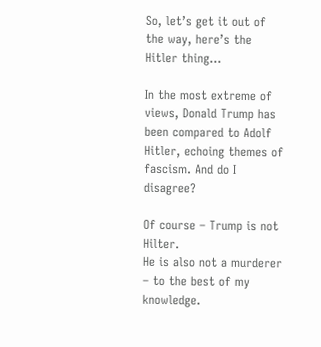So, let’s get it out of the way, here’s the Hitler thing…

In the most extreme of views, Donald Trump has been compared to Adolf Hitler, echoing themes of fascism. And do I disagree?

Of course – Trump is not Hilter.
He is also not a murderer – to the best of my knowledge.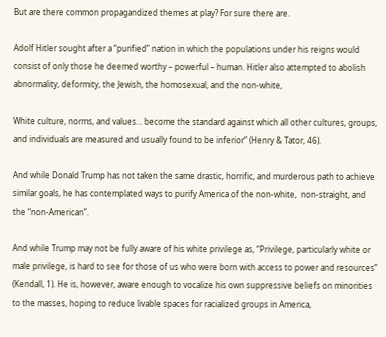But are there common propagandized themes at play? For sure there are.

Adolf Hitler sought after a “purified” nation in which the populations under his reigns would consist of only those he deemed worthy – powerful – human. Hitler also attempted to abolish abnormality, deformity, the Jewish, the homosexual, and the non-white,

White culture, norms, and values… become the standard against which all other cultures, groups, and individuals are measured and usually found to be inferior” (Henry & Tator, 46).

And while Donald Trump has not taken the same drastic, horrific, and murderous path to achieve similar goals, he has contemplated ways to purify America of the non-white,  non-straight, and the “non-American”.

And while Trump may not be fully aware of his white privilege as, “Privilege, particularly white or male privilege, is hard to see for those of us who were born with access to power and resources” (Kendall, 1). He is, however, aware enough to vocalize his own suppressive beliefs on minorities to the masses, hoping to reduce livable spaces for racialized groups in America,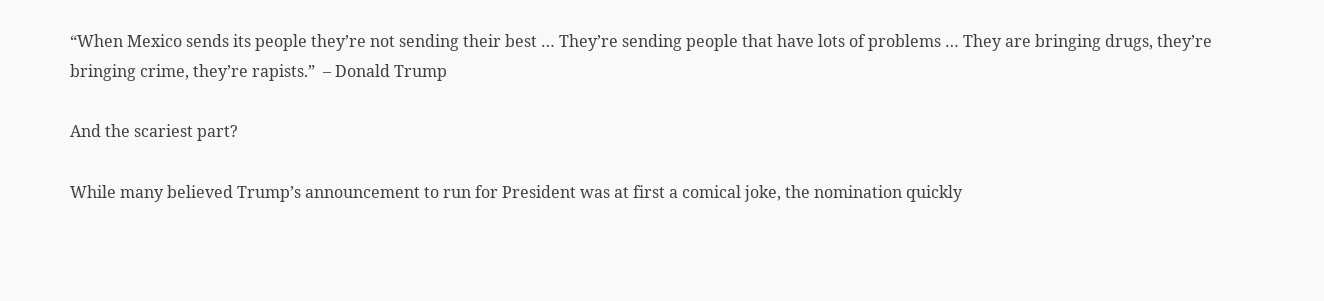“When Mexico sends its people they’re not sending their best … They’re sending people that have lots of problems … They are bringing drugs, they’re bringing crime, they’re rapists.”  – Donald Trump

And the scariest part?

While many believed Trump’s announcement to run for President was at first a comical joke, the nomination quickly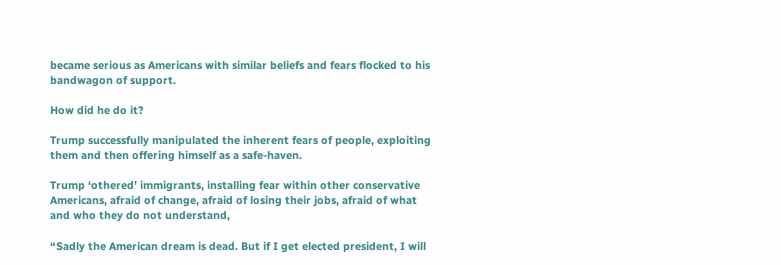became serious as Americans with similar beliefs and fears flocked to his bandwagon of support.

How did he do it?

Trump successfully manipulated the inherent fears of people, exploiting them and then offering himself as a safe-haven.

Trump ‘othered’ immigrants, installing fear within other conservative Americans, afraid of change, afraid of losing their jobs, afraid of what and who they do not understand,

“Sadly the American dream is dead. But if I get elected president, I will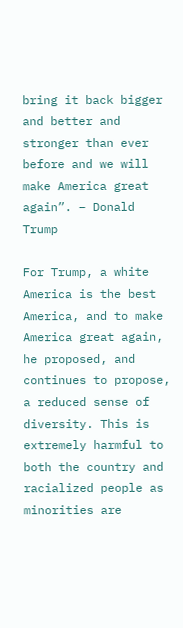bring it back bigger and better and stronger than ever before and we will make America great again”. – Donald Trump

For Trump, a white America is the best America, and to make America great again, he proposed, and continues to propose, a reduced sense of diversity. This is extremely harmful to both the country and racialized people as minorities are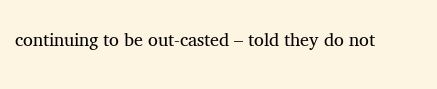continuing to be out-casted – told they do not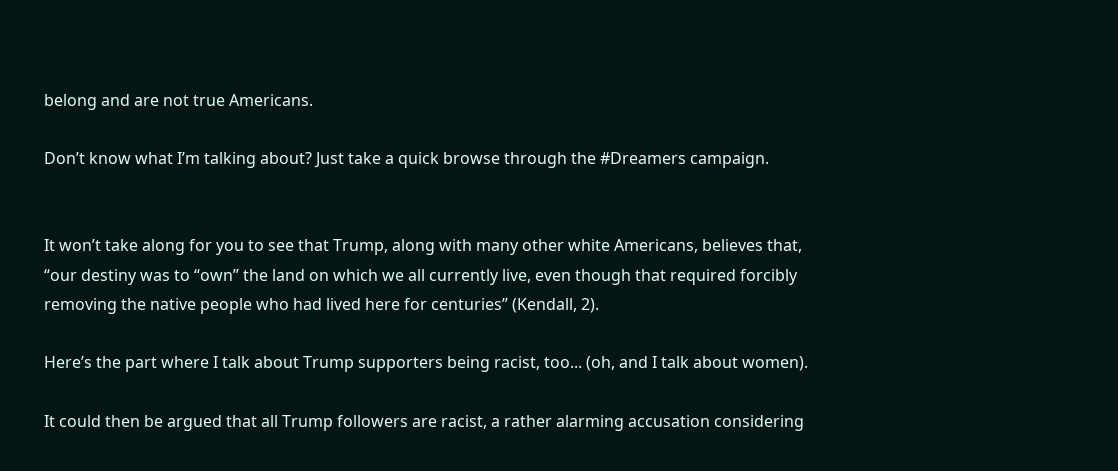belong and are not true Americans.

Don’t know what I’m talking about? Just take a quick browse through the #Dreamers campaign.


It won’t take along for you to see that Trump, along with many other white Americans, believes that, “our destiny was to “own” the land on which we all currently live, even though that required forcibly removing the native people who had lived here for centuries” (Kendall, 2).

Here’s the part where I talk about Trump supporters being racist, too... (oh, and I talk about women).

It could then be argued that all Trump followers are racist, a rather alarming accusation considering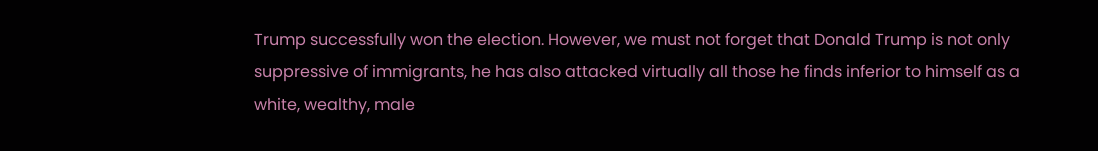Trump successfully won the election. However, we must not forget that Donald Trump is not only suppressive of immigrants, he has also attacked virtually all those he finds inferior to himself as a white, wealthy, male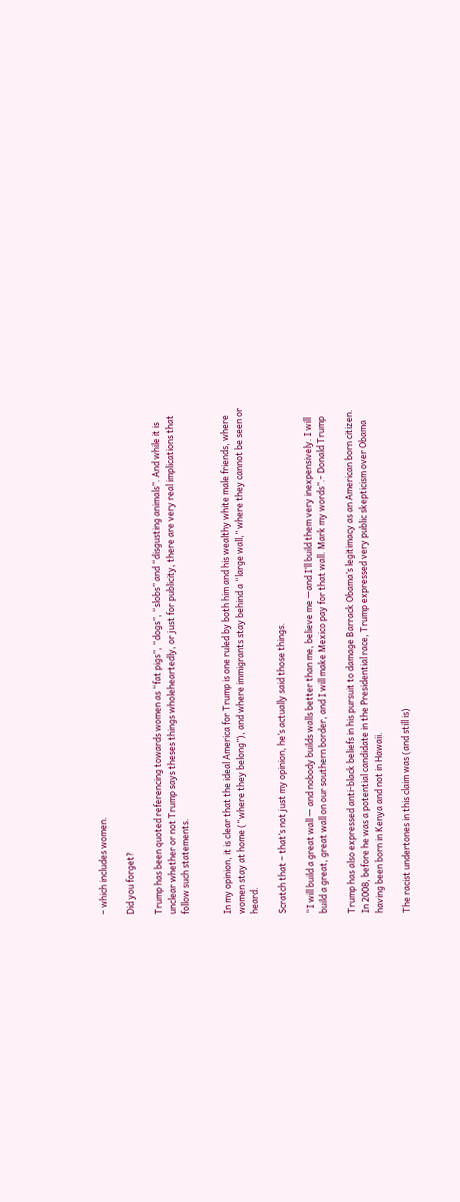– which includes women.

Did you forget?

Trump has been quoted referencing towards women as “fat pigs”, “dogs”, “slobs” and “disgusting animals”. And while it is unclear whether or not Trump says theses things wholeheartedly, or just for publicity, there are very real implications that follow such statements.


In my opinion, it is clear that the ideal America for Trump is one ruled by both him and his wealthy white male friends, where women stay at home (“where they belong”), and where immigrants stay behind a “large wall,” where they cannot be seen or heard.

Scratch that – that’s not just my opinion, he’s actually said those things.

“I will build a great wall — and nobody builds walls better than me, believe me —and I’ll build them very inexpensively. I will build a great, great wall on our southern border, and I will make Mexico pay for that wall. Mark my words”.- Donald Trump

Trump has also expressed anti-black beliefs in his pursuit to damage Barrack Obama’s legitimacy as an American born citizen. In 2008, before he was a potential candidate in the Presidential race, Trump expressed very public skepticism over Obama having been born in Kenya and not in Hawaii.

The racist undertones in this claim was (and still is)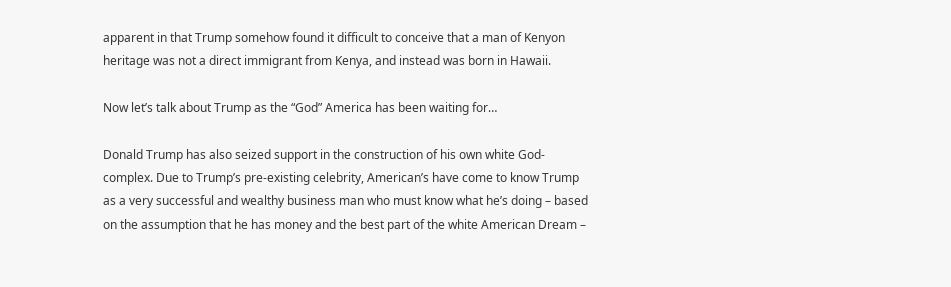apparent in that Trump somehow found it difficult to conceive that a man of Kenyon heritage was not a direct immigrant from Kenya, and instead was born in Hawaii.

Now let’s talk about Trump as the “God” America has been waiting for…

Donald Trump has also seized support in the construction of his own white God-complex. Due to Trump’s pre-existing celebrity, American’s have come to know Trump as a very successful and wealthy business man who must know what he’s doing – based on the assumption that he has money and the best part of the white American Dream –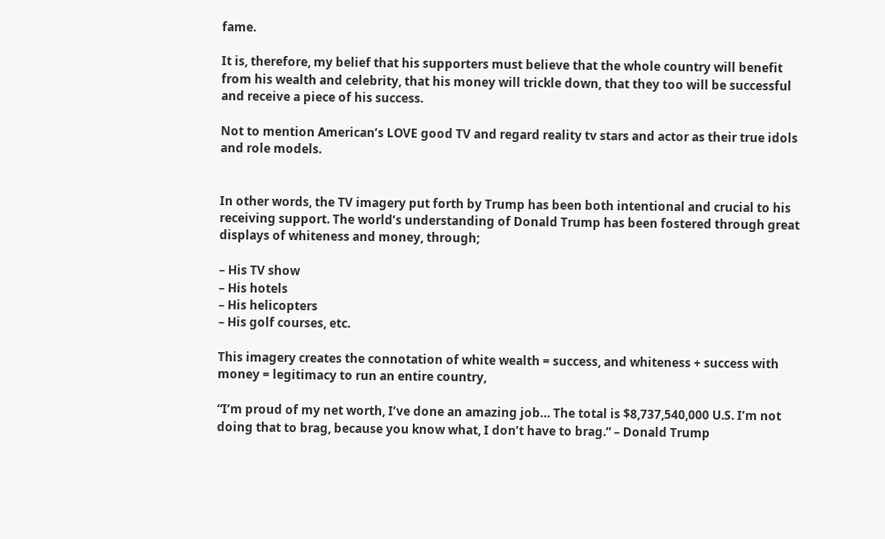fame.

It is, therefore, my belief that his supporters must believe that the whole country will benefit from his wealth and celebrity, that his money will trickle down, that they too will be successful and receive a piece of his success.

Not to mention American’s LOVE good TV and regard reality tv stars and actor as their true idols and role models.


In other words, the TV imagery put forth by Trump has been both intentional and crucial to his receiving support. The world’s understanding of Donald Trump has been fostered through great displays of whiteness and money, through;

– His TV show
– His hotels
– His helicopters
– His golf courses, etc.

This imagery creates the connotation of white wealth = success, and whiteness + success with money = legitimacy to run an entire country,

“I’m proud of my net worth, I’ve done an amazing job… The total is $8,737,540,000 U.S. I’m not doing that to brag, because you know what, I don’t have to brag.” – Donald Trump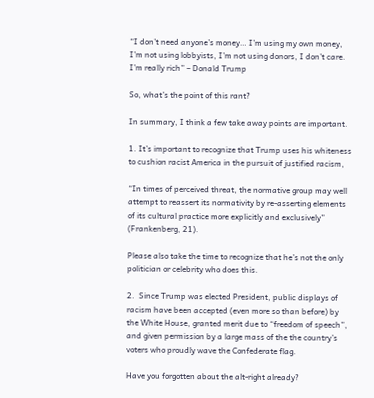“I don’t need anyone’s money… I’m using my own money, I’m not using lobbyists, I’m not using donors, I don’t care. I’m really rich” – Donald Trump

So, what’s the point of this rant?

In summary, I think a few take away points are important.

1. It’s important to recognize that Trump uses his whiteness to cushion racist America in the pursuit of justified racism,

“In times of perceived threat, the normative group may well attempt to reassert its normativity by re-asserting elements of its cultural practice more explicitly and exclusively” (Frankenberg, 21).

Please also take the time to recognize that he’s not the only politician or celebrity who does this.

2.  Since Trump was elected President, public displays of racism have been accepted (even more so than before) by the White House, granted merit due to “freedom of speech”, and given permission by a large mass of the the country’s voters who proudly wave the Confederate flag.

Have you forgotten about the alt-right already?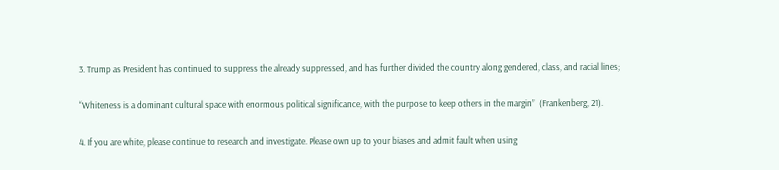3. Trump as President has continued to suppress the already suppressed, and has further divided the country along gendered, class, and racial lines;

“Whiteness is a dominant cultural space with enormous political significance, with the purpose to keep others in the margin”  (Frankenberg, 21).

4. If you are white, please continue to research and investigate. Please own up to your biases and admit fault when using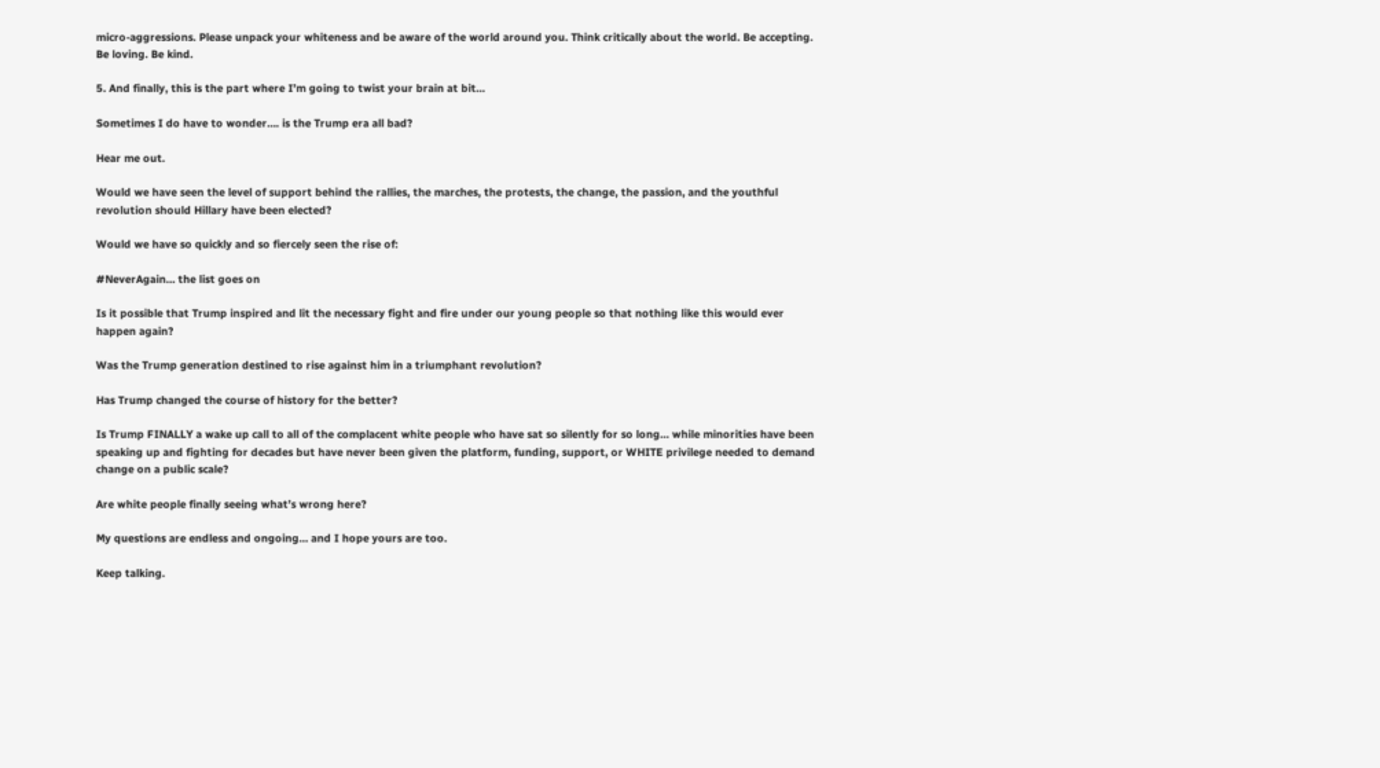micro-aggressions. Please unpack your whiteness and be aware of the world around you. Think critically about the world. Be accepting. Be loving. Be kind.

5. And finally, this is the part where I’m going to twist your brain at bit…

Sometimes I do have to wonder…. is the Trump era all bad?

Hear me out.

Would we have seen the level of support behind the rallies, the marches, the protests, the change, the passion, and the youthful revolution should Hillary have been elected?

Would we have so quickly and so fiercely seen the rise of:

#NeverAgain… the list goes on

Is it possible that Trump inspired and lit the necessary fight and fire under our young people so that nothing like this would ever happen again?

Was the Trump generation destined to rise against him in a triumphant revolution?

Has Trump changed the course of history for the better?

Is Trump FINALLY a wake up call to all of the complacent white people who have sat so silently for so long… while minorities have been speaking up and fighting for decades but have never been given the platform, funding, support, or WHITE privilege needed to demand change on a public scale?

Are white people finally seeing what’s wrong here?

My questions are endless and ongoing… and I hope yours are too.

Keep talking.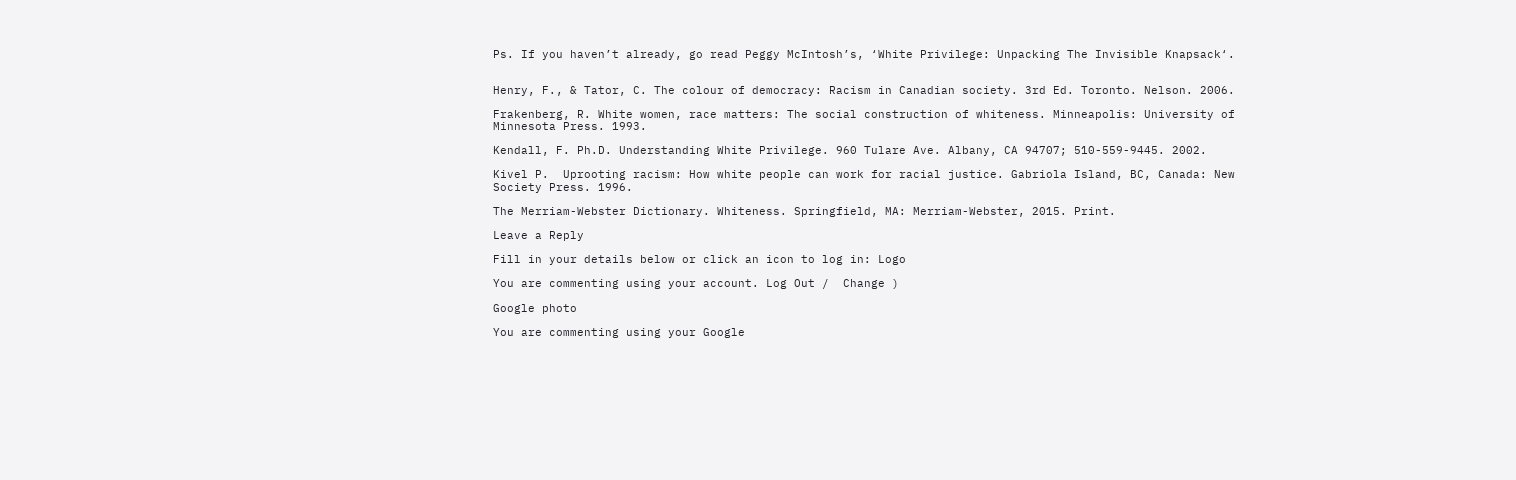Ps. If you haven’t already, go read Peggy McIntosh’s, ‘White Privilege: Unpacking The Invisible Knapsack‘.


Henry, F., & Tator, C. The colour of democracy: Racism in Canadian society. 3rd Ed. Toronto. Nelson. 2006.

Frakenberg, R. White women, race matters: The social construction of whiteness. Minneapolis: University of Minnesota Press. 1993.

Kendall, F. Ph.D. Understanding White Privilege. 960 Tulare Ave. Albany, CA 94707; 510-559-9445. 2002.

Kivel P.  Uprooting racism: How white people can work for racial justice. Gabriola Island, BC, Canada: New Society Press. 1996.

The Merriam-Webster Dictionary. Whiteness. Springfield, MA: Merriam-Webster, 2015. Print.

Leave a Reply

Fill in your details below or click an icon to log in: Logo

You are commenting using your account. Log Out /  Change )

Google photo

You are commenting using your Google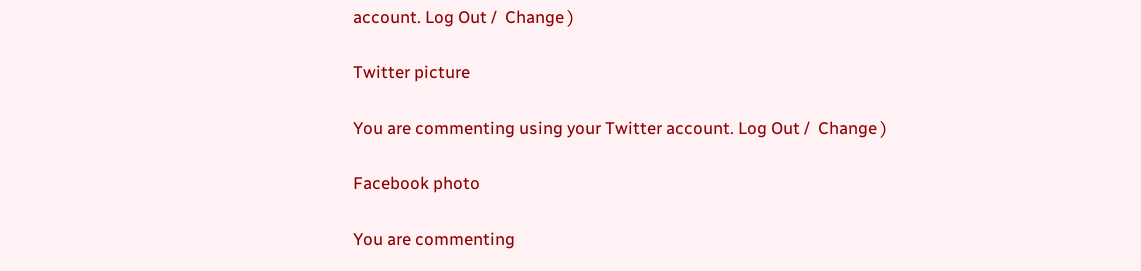account. Log Out /  Change )

Twitter picture

You are commenting using your Twitter account. Log Out /  Change )

Facebook photo

You are commenting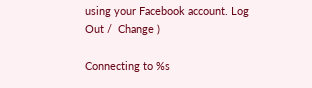using your Facebook account. Log Out /  Change )

Connecting to %s